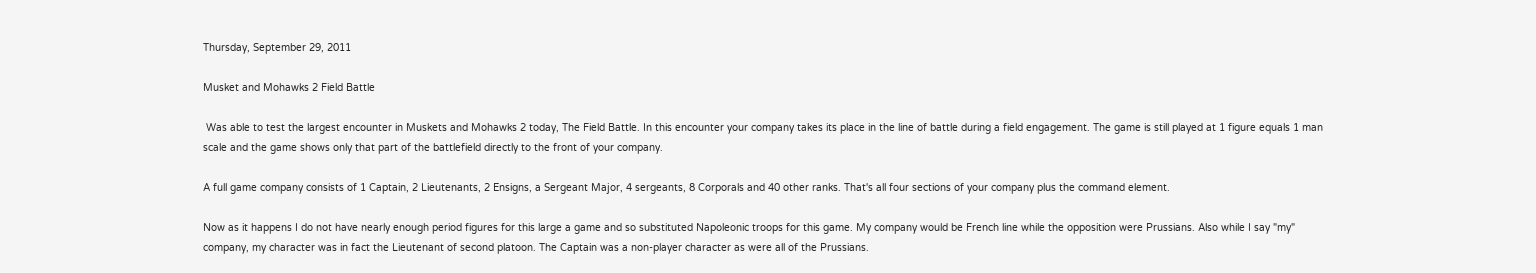Thursday, September 29, 2011

Musket and Mohawks 2 Field Battle

 Was able to test the largest encounter in Muskets and Mohawks 2 today, The Field Battle. In this encounter your company takes its place in the line of battle during a field engagement. The game is still played at 1 figure equals 1 man scale and the game shows only that part of the battlefield directly to the front of your company.

A full game company consists of 1 Captain, 2 Lieutenants, 2 Ensigns, a Sergeant Major, 4 sergeants, 8 Corporals and 40 other ranks. That's all four sections of your company plus the command element.

Now as it happens I do not have nearly enough period figures for this large a game and so substituted Napoleonic troops for this game. My company would be French line while the opposition were Prussians. Also while I say "my" company, my character was in fact the Lieutenant of second platoon. The Captain was a non-player character as were all of the Prussians.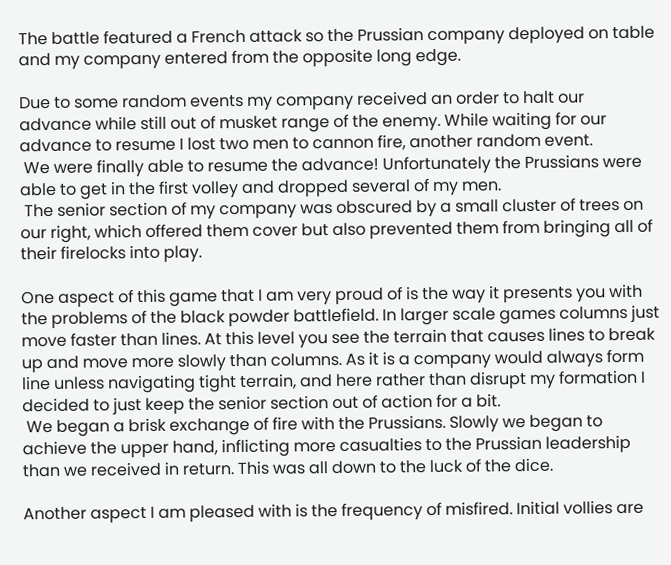The battle featured a French attack so the Prussian company deployed on table and my company entered from the opposite long edge.

Due to some random events my company received an order to halt our advance while still out of musket range of the enemy. While waiting for our advance to resume I lost two men to cannon fire, another random event.
 We were finally able to resume the advance! Unfortunately the Prussians were able to get in the first volley and dropped several of my men.
 The senior section of my company was obscured by a small cluster of trees on our right, which offered them cover but also prevented them from bringing all of their firelocks into play.

One aspect of this game that I am very proud of is the way it presents you with the problems of the black powder battlefield. In larger scale games columns just move faster than lines. At this level you see the terrain that causes lines to break up and move more slowly than columns. As it is a company would always form line unless navigating tight terrain, and here rather than disrupt my formation I decided to just keep the senior section out of action for a bit.
 We began a brisk exchange of fire with the Prussians. Slowly we began to achieve the upper hand, inflicting more casualties to the Prussian leadership than we received in return. This was all down to the luck of the dice.

Another aspect I am pleased with is the frequency of misfired. Initial vollies are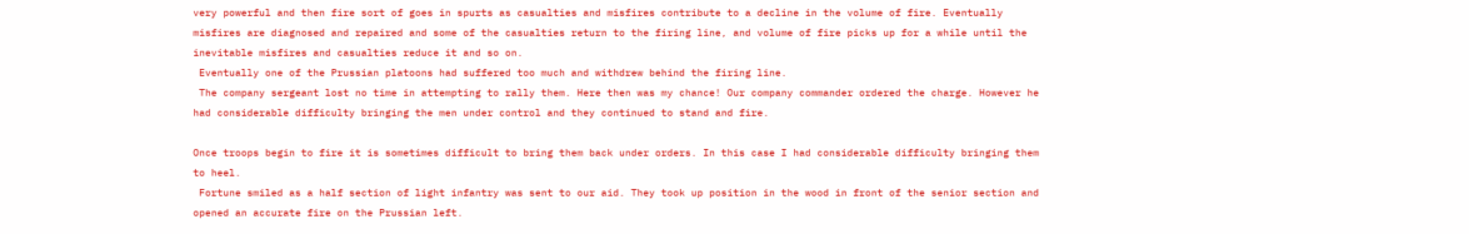very powerful and then fire sort of goes in spurts as casualties and misfires contribute to a decline in the volume of fire. Eventually misfires are diagnosed and repaired and some of the casualties return to the firing line, and volume of fire picks up for a while until the inevitable misfires and casualties reduce it and so on.
 Eventually one of the Prussian platoons had suffered too much and withdrew behind the firing line.
 The company sergeant lost no time in attempting to rally them. Here then was my chance! Our company commander ordered the charge. However he had considerable difficulty bringing the men under control and they continued to stand and fire.

Once troops begin to fire it is sometimes difficult to bring them back under orders. In this case I had considerable difficulty bringing them to heel.
 Fortune smiled as a half section of light infantry was sent to our aid. They took up position in the wood in front of the senior section and opened an accurate fire on the Prussian left.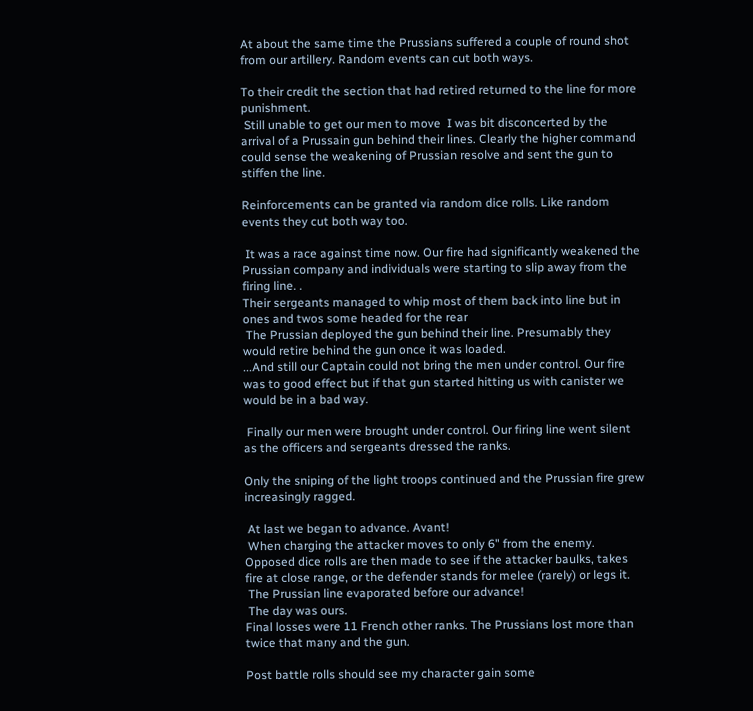At about the same time the Prussians suffered a couple of round shot from our artillery. Random events can cut both ways.

To their credit the section that had retired returned to the line for more punishment.
 Still unable to get our men to move  I was bit disconcerted by the arrival of a Prussain gun behind their lines. Clearly the higher command could sense the weakening of Prussian resolve and sent the gun to stiffen the line.

Reinforcements can be granted via random dice rolls. Like random events they cut both way too.

 It was a race against time now. Our fire had significantly weakened the Prussian company and individuals were starting to slip away from the firing line. .
Their sergeants managed to whip most of them back into line but in ones and twos some headed for the rear
 The Prussian deployed the gun behind their line. Presumably they would retire behind the gun once it was loaded.
...And still our Captain could not bring the men under control. Our fire was to good effect but if that gun started hitting us with canister we would be in a bad way.

 Finally our men were brought under control. Our firing line went silent as the officers and sergeants dressed the ranks.

Only the sniping of the light troops continued and the Prussian fire grew increasingly ragged.

 At last we began to advance. Avant!
 When charging the attacker moves to only 6" from the enemy. Opposed dice rolls are then made to see if the attacker baulks, takes fire at close range, or the defender stands for melee (rarely) or legs it.
 The Prussian line evaporated before our advance!
 The day was ours.
Final losses were 11 French other ranks. The Prussians lost more than twice that many and the gun.

Post battle rolls should see my character gain some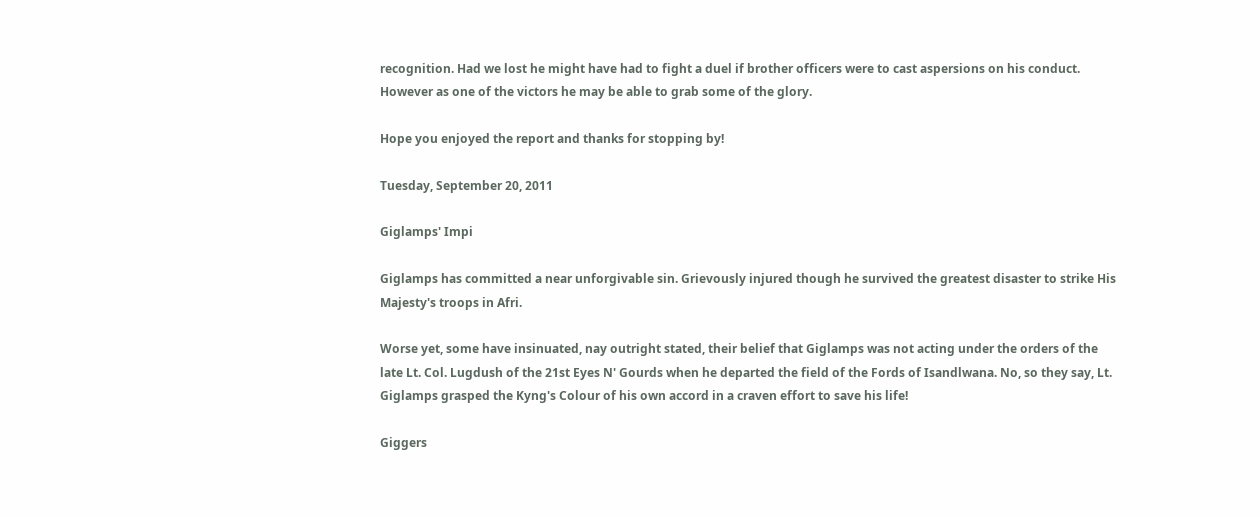recognition. Had we lost he might have had to fight a duel if brother officers were to cast aspersions on his conduct. However as one of the victors he may be able to grab some of the glory.

Hope you enjoyed the report and thanks for stopping by!

Tuesday, September 20, 2011

Giglamps' Impi

Giglamps has committed a near unforgivable sin. Grievously injured though he survived the greatest disaster to strike His Majesty's troops in Afri.

Worse yet, some have insinuated, nay outright stated, their belief that Giglamps was not acting under the orders of the late Lt. Col. Lugdush of the 21st Eyes N' Gourds when he departed the field of the Fords of Isandlwana. No, so they say, Lt. Giglamps grasped the Kyng's Colour of his own accord in a craven effort to save his life!

Giggers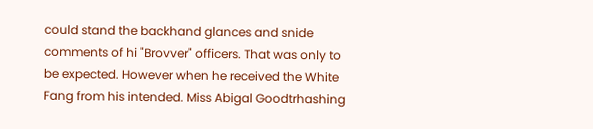could stand the backhand glances and snide comments of hi "Brovver" officers. That was only to be expected. However when he received the White Fang from his intended. Miss Abigal Goodtrhashing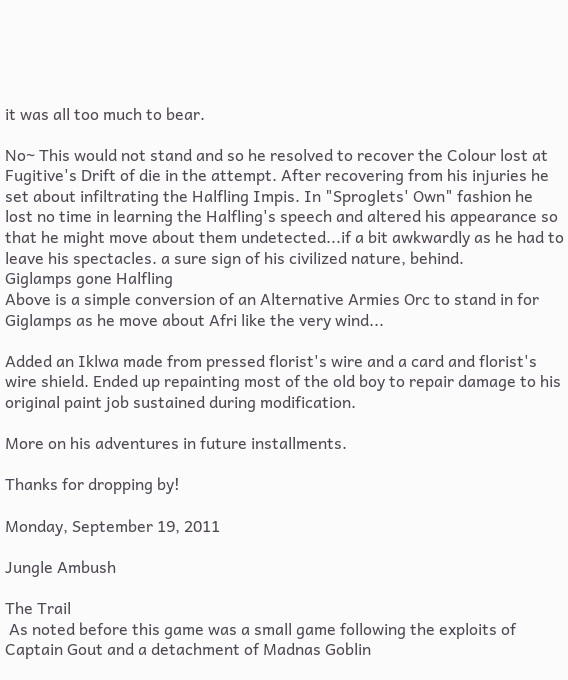it was all too much to bear.

No~ This would not stand and so he resolved to recover the Colour lost at Fugitive's Drift of die in the attempt. After recovering from his injuries he set about infiltrating the Halfling Impis. In "Sproglets' Own" fashion he lost no time in learning the Halfling's speech and altered his appearance so that he might move about them undetected...if a bit awkwardly as he had to leave his spectacles. a sure sign of his civilized nature, behind.
Giglamps gone Halfling
Above is a simple conversion of an Alternative Armies Orc to stand in for Giglamps as he move about Afri like the very wind...

Added an Iklwa made from pressed florist's wire and a card and florist's wire shield. Ended up repainting most of the old boy to repair damage to his original paint job sustained during modification.

More on his adventures in future installments.

Thanks for dropping by!

Monday, September 19, 2011

Jungle Ambush

The Trail
 As noted before this game was a small game following the exploits of Captain Gout and a detachment of Madnas Goblin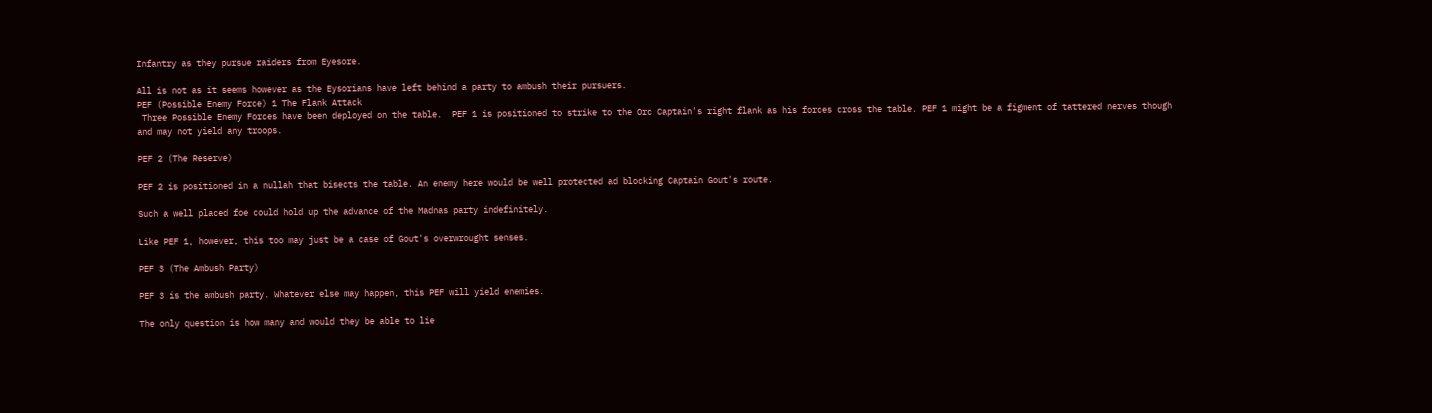Infantry as they pursue raiders from Eyesore.

All is not as it seems however as the Eysorians have left behind a party to ambush their pursuers.
PEF (Possible Enemy Force) 1 The Flank Attack
 Three Possible Enemy Forces have been deployed on the table.  PEF 1 is positioned to strike to the Orc Captain's right flank as his forces cross the table. PEF 1 might be a figment of tattered nerves though and may not yield any troops.

PEF 2 (The Reserve)

PEF 2 is positioned in a nullah that bisects the table. An enemy here would be well protected ad blocking Captain Gout's route.

Such a well placed foe could hold up the advance of the Madnas party indefinitely.

Like PEF 1, however, this too may just be a case of Gout's overwrought senses.

PEF 3 (The Ambush Party)

PEF 3 is the ambush party. Whatever else may happen, this PEF will yield enemies.

The only question is how many and would they be able to lie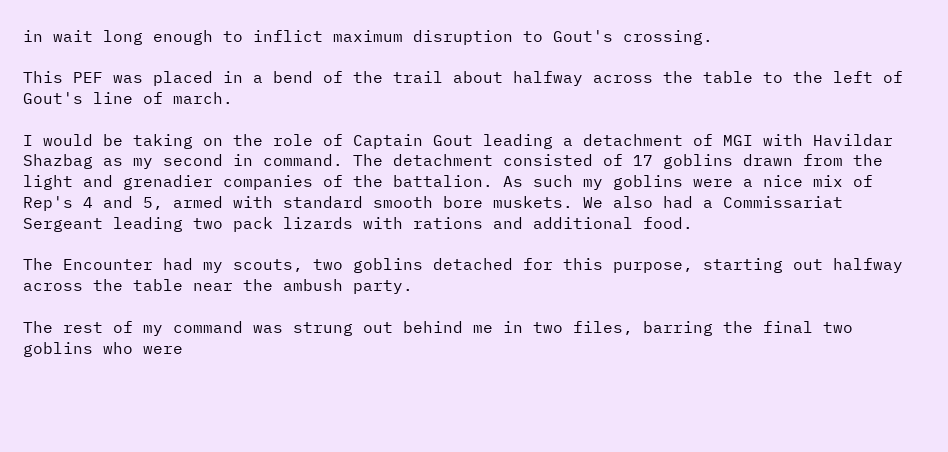in wait long enough to inflict maximum disruption to Gout's crossing.

This PEF was placed in a bend of the trail about halfway across the table to the left of Gout's line of march.

I would be taking on the role of Captain Gout leading a detachment of MGI with Havildar Shazbag as my second in command. The detachment consisted of 17 goblins drawn from the light and grenadier companies of the battalion. As such my goblins were a nice mix of Rep's 4 and 5, armed with standard smooth bore muskets. We also had a Commissariat Sergeant leading two pack lizards with rations and additional food.

The Encounter had my scouts, two goblins detached for this purpose, starting out halfway across the table near the ambush party.

The rest of my command was strung out behind me in two files, barring the final two goblins who were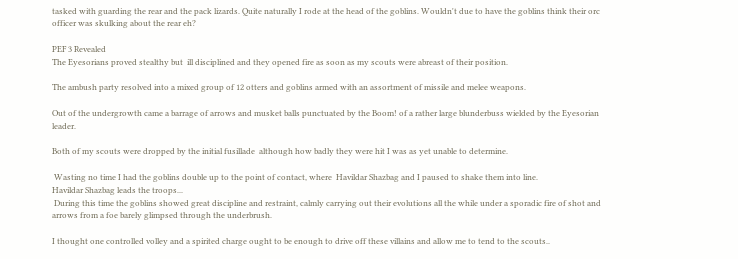tasked with guarding the rear and the pack lizards. Quite naturally I rode at the head of the goblins. Wouldn't due to have the goblins think their orc officer was skulking about the rear eh?

PEF 3 Revealed
The Eyesorians proved stealthy but  ill disciplined and they opened fire as soon as my scouts were abreast of their position.

The ambush party resolved into a mixed group of 12 otters and goblins armed with an assortment of missile and melee weapons.

Out of the undergrowth came a barrage of arrows and musket balls punctuated by the Boom! of a rather large blunderbuss wielded by the Eyesorian leader.

Both of my scouts were dropped by the initial fusillade  although how badly they were hit I was as yet unable to determine.

 Wasting no time I had the goblins double up to the point of contact, where  Havildar Shazbag and I paused to shake them into line.
Havildar Shazbag leads the troops...
 During this time the goblins showed great discipline and restraint, calmly carrying out their evolutions all the while under a sporadic fire of shot and arrows from a foe barely glimpsed through the underbrush.

I thought one controlled volley and a spirited charge ought to be enough to drive off these villains and allow me to tend to the scouts..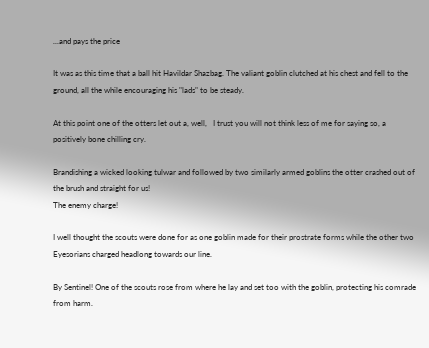...and pays the price

It was as this time that a ball hit Havildar Shazbag. The valiant goblin clutched at his chest and fell to the ground, all the while encouraging his "lads" to be steady.

At this point one of the otters let out a, well,   I trust you will not think less of me for saying so, a positively bone chilling cry.

Brandishing a wicked looking tulwar and followed by two similarly armed goblins the otter crashed out of the brush and straight for us!
The enemy charge!

I well thought the scouts were done for as one goblin made for their prostrate forms while the other two Eyesorians charged headlong towards our line.

By Sentinel! One of the scouts rose from where he lay and set too with the goblin, protecting his comrade from harm.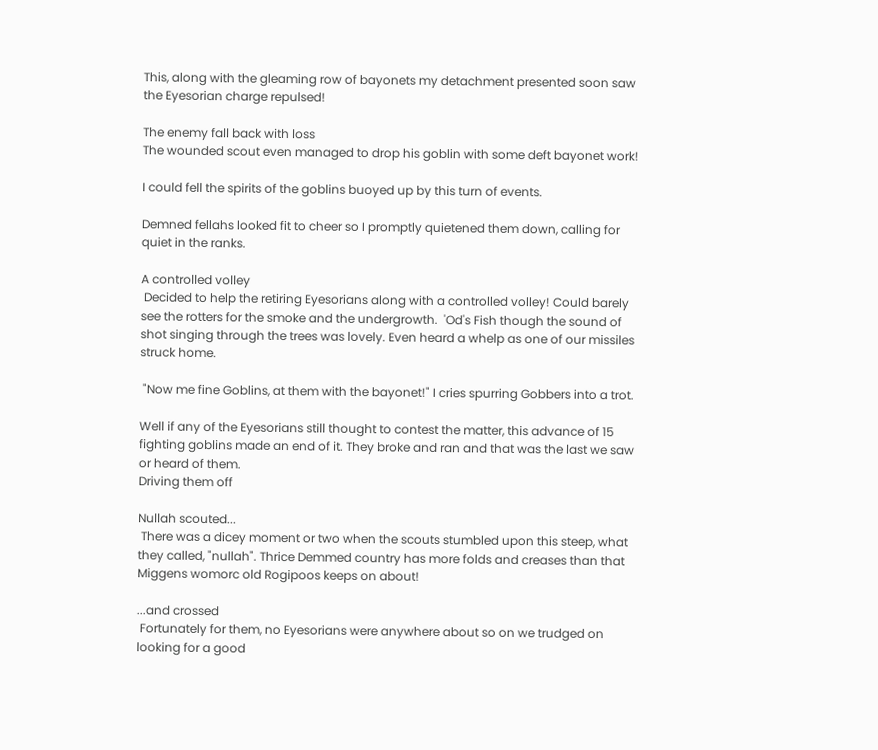This, along with the gleaming row of bayonets my detachment presented soon saw the Eyesorian charge repulsed!

The enemy fall back with loss
The wounded scout even managed to drop his goblin with some deft bayonet work!

I could fell the spirits of the goblins buoyed up by this turn of events.

Demned fellahs looked fit to cheer so I promptly quietened them down, calling for quiet in the ranks.

A controlled volley
 Decided to help the retiring Eyesorians along with a controlled volley! Could barely see the rotters for the smoke and the undergrowth.  'Od's Fish though the sound of shot singing through the trees was lovely. Even heard a whelp as one of our missiles struck home.

 "Now me fine Goblins, at them with the bayonet!" I cries spurring Gobbers into a trot.

Well if any of the Eyesorians still thought to contest the matter, this advance of 15 fighting goblins made an end of it. They broke and ran and that was the last we saw or heard of them.
Driving them off

Nullah scouted...
 There was a dicey moment or two when the scouts stumbled upon this steep, what they called, "nullah". Thrice Demmed country has more folds and creases than that Miggens womorc old Rogipoos keeps on about!

...and crossed
 Fortunately for them, no Eyesorians were anywhere about so on we trudged on  looking for a good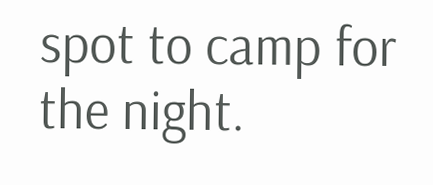spot to camp for the night.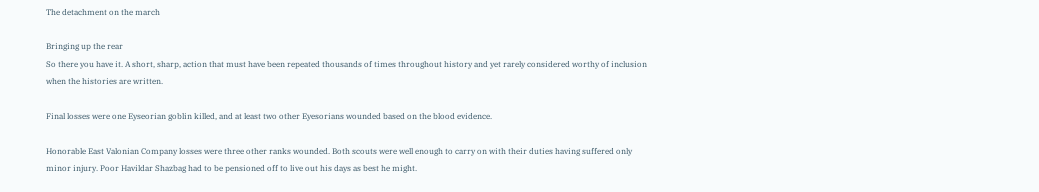The detachment on the march

Bringing up the rear
So there you have it. A short, sharp, action that must have been repeated thousands of times throughout history and yet rarely considered worthy of inclusion when the histories are written.

Final losses were one Eyseorian goblin killed, and at least two other Eyesorians wounded based on the blood evidence.

Honorable East Valonian Company losses were three other ranks wounded. Both scouts were well enough to carry on with their duties having suffered only minor injury. Poor Havildar Shazbag had to be pensioned off to live out his days as best he might.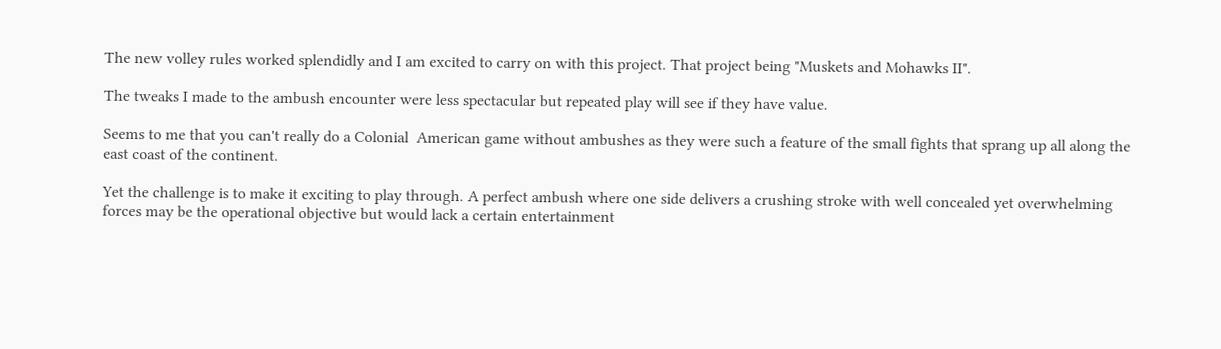The new volley rules worked splendidly and I am excited to carry on with this project. That project being "Muskets and Mohawks II".

The tweaks I made to the ambush encounter were less spectacular but repeated play will see if they have value.

Seems to me that you can't really do a Colonial  American game without ambushes as they were such a feature of the small fights that sprang up all along the east coast of the continent.

Yet the challenge is to make it exciting to play through. A perfect ambush where one side delivers a crushing stroke with well concealed yet overwhelming forces may be the operational objective but would lack a certain entertainment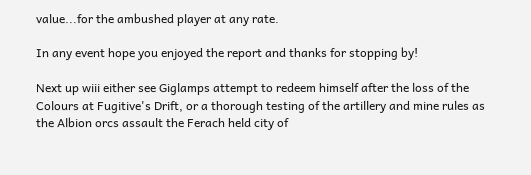value...for the ambushed player at any rate.

In any event hope you enjoyed the report and thanks for stopping by!

Next up wiii either see Giglamps attempt to redeem himself after the loss of the Colours at Fugitive's Drift, or a thorough testing of the artillery and mine rules as the Albion orcs assault the Ferach held city of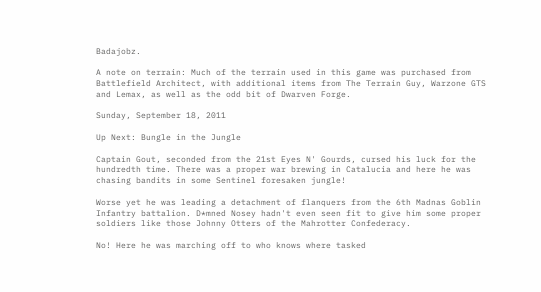Badajobz.

A note on terrain: Much of the terrain used in this game was purchased from Battlefield Architect, with additional items from The Terrain Guy, Warzone GTS and Lemax, as well as the odd bit of Dwarven Forge.

Sunday, September 18, 2011

Up Next: Bungle in the Jungle

Captain Gout, seconded from the 21st Eyes N' Gourds, cursed his luck for the hundredth time. There was a proper war brewing in Catalucia and here he was chasing bandits in some Sentinel foresaken jungle!

Worse yet he was leading a detachment of flanquers from the 6th Madnas Goblin Infantry battalion. D*mned Nosey hadn't even seen fit to give him some proper soldiers like those Johnny Otters of the Mahrotter Confederacy.

No! Here he was marching off to who knows where tasked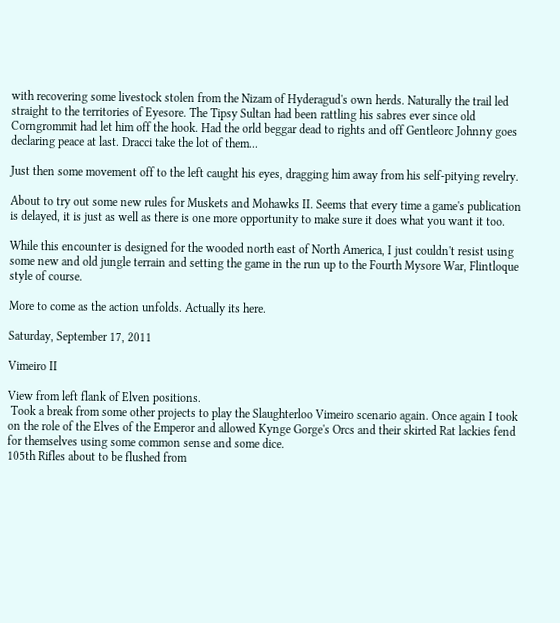with recovering some livestock stolen from the Nizam of Hyderagud's own herds. Naturally the trail led straight to the territories of Eyesore. The Tipsy Sultan had been rattling his sabres ever since old Corngrommit had let him off the hook. Had the orld beggar dead to rights and off Gentleorc Johnny goes declaring peace at last. Dracci take the lot of them...

Just then some movement off to the left caught his eyes, dragging him away from his self-pitying revelry.

About to try out some new rules for Muskets and Mohawks II. Seems that every time a game's publication is delayed, it is just as well as there is one more opportunity to make sure it does what you want it too.

While this encounter is designed for the wooded north east of North America, I just couldn't resist using some new and old jungle terrain and setting the game in the run up to the Fourth Mysore War, Flintloque style of course.

More to come as the action unfolds. Actually its here.

Saturday, September 17, 2011

Vimeiro II

View from left flank of Elven positions.
 Took a break from some other projects to play the Slaughterloo Vimeiro scenario again. Once again I took on the role of the Elves of the Emperor and allowed Kynge Gorge's Orcs and their skirted Rat lackies fend for themselves using some common sense and some dice.
105th Rifles about to be flushed from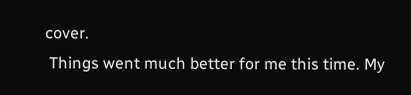cover.
 Things went much better for me this time. My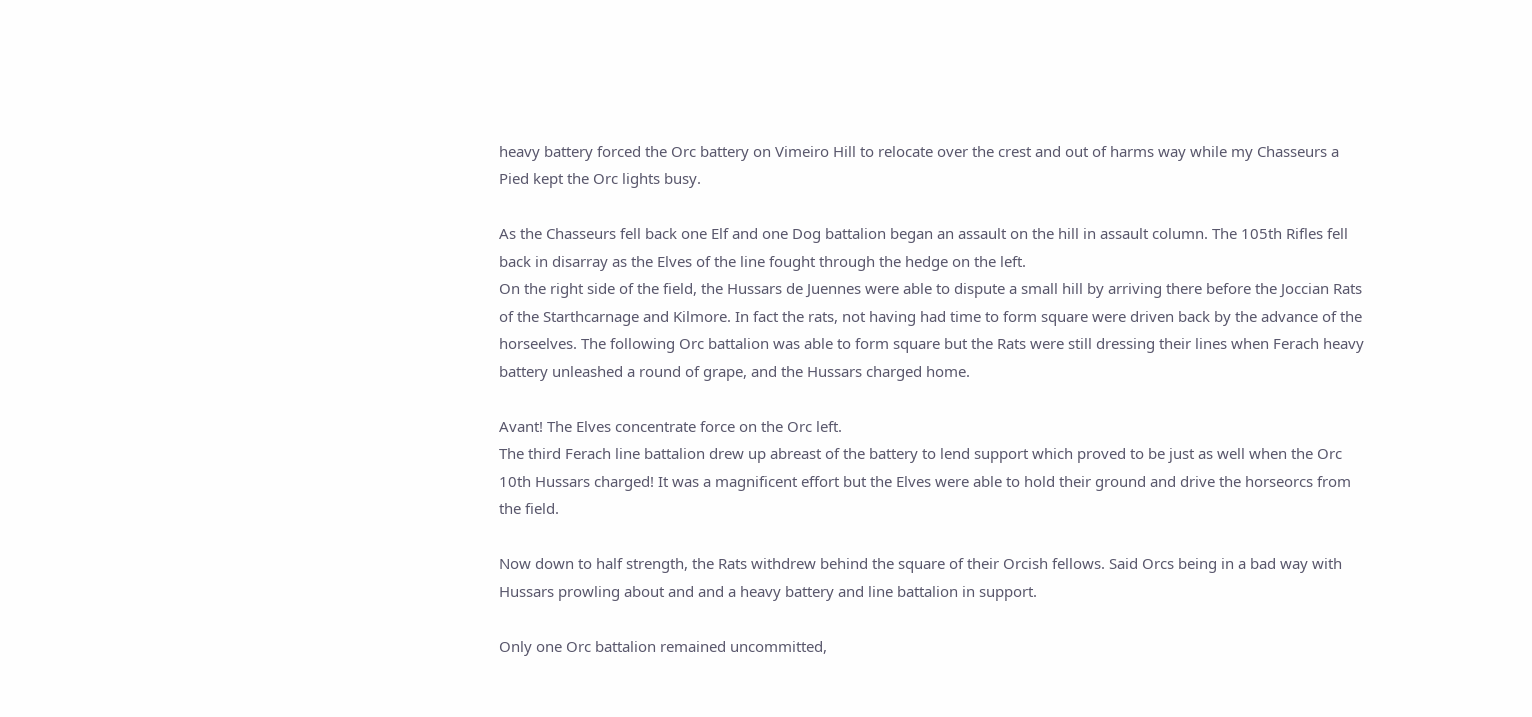heavy battery forced the Orc battery on Vimeiro Hill to relocate over the crest and out of harms way while my Chasseurs a Pied kept the Orc lights busy.

As the Chasseurs fell back one Elf and one Dog battalion began an assault on the hill in assault column. The 105th Rifles fell back in disarray as the Elves of the line fought through the hedge on the left.
On the right side of the field, the Hussars de Juennes were able to dispute a small hill by arriving there before the Joccian Rats of the Starthcarnage and Kilmore. In fact the rats, not having had time to form square were driven back by the advance of the horseelves. The following Orc battalion was able to form square but the Rats were still dressing their lines when Ferach heavy battery unleashed a round of grape, and the Hussars charged home.

Avant! The Elves concentrate force on the Orc left.
The third Ferach line battalion drew up abreast of the battery to lend support which proved to be just as well when the Orc 10th Hussars charged! It was a magnificent effort but the Elves were able to hold their ground and drive the horseorcs from the field.

Now down to half strength, the Rats withdrew behind the square of their Orcish fellows. Said Orcs being in a bad way with Hussars prowling about and and a heavy battery and line battalion in support.

Only one Orc battalion remained uncommitted,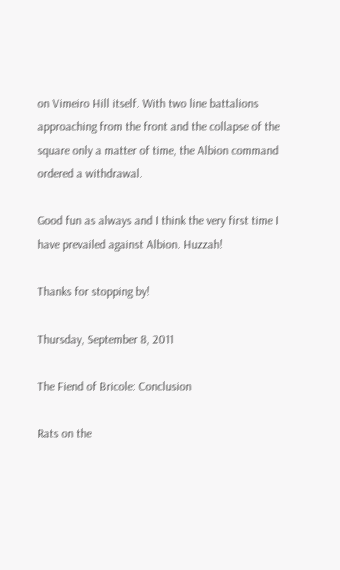on Vimeiro Hill itself. With two line battalions approaching from the front and the collapse of the square only a matter of time, the Albion command ordered a withdrawal.

Good fun as always and I think the very first time I have prevailed against Albion. Huzzah!

Thanks for stopping by!

Thursday, September 8, 2011

The Fiend of Bricole: Conclusion

Rats on the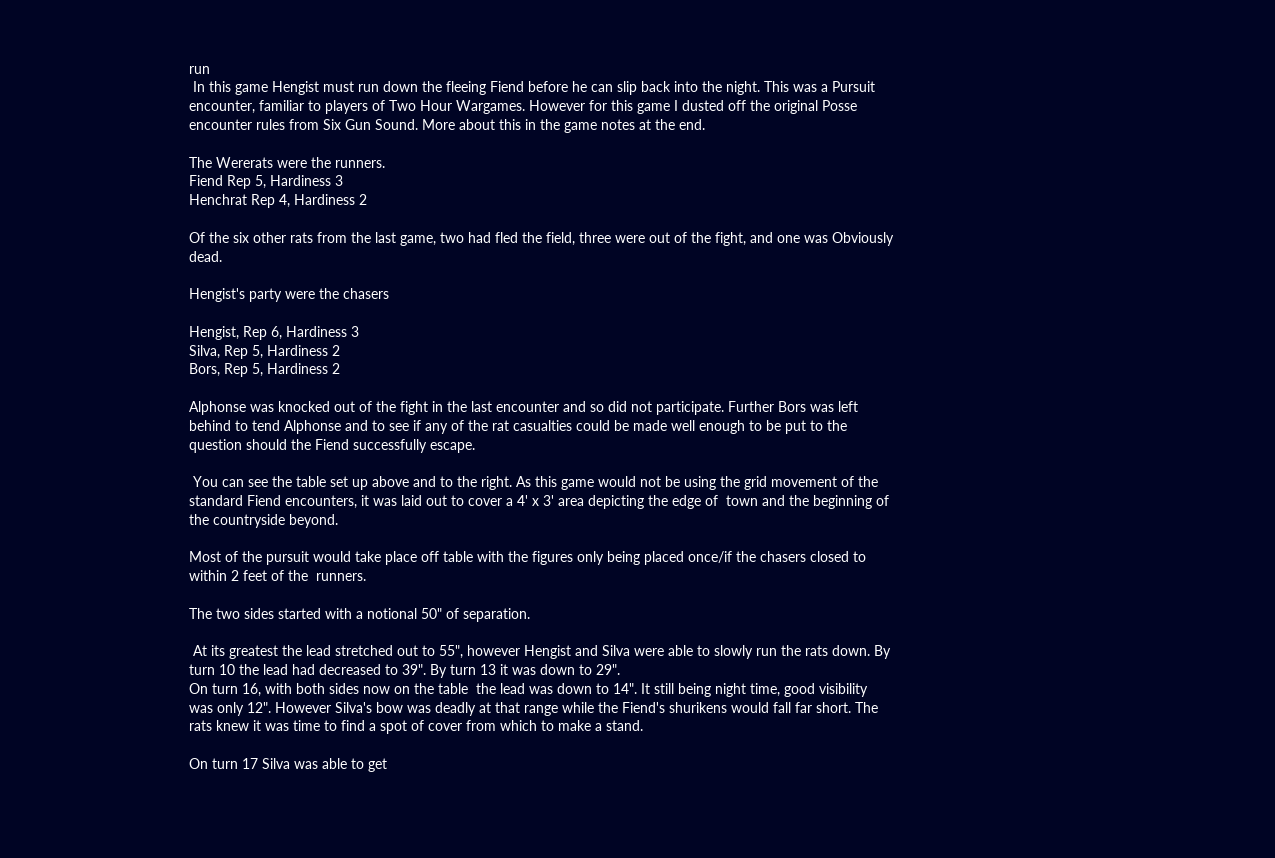run
 In this game Hengist must run down the fleeing Fiend before he can slip back into the night. This was a Pursuit encounter, familiar to players of Two Hour Wargames. However for this game I dusted off the original Posse encounter rules from Six Gun Sound. More about this in the game notes at the end.

The Wererats were the runners.
Fiend Rep 5, Hardiness 3
Henchrat Rep 4, Hardiness 2

Of the six other rats from the last game, two had fled the field, three were out of the fight, and one was Obviously dead.

Hengist's party were the chasers

Hengist, Rep 6, Hardiness 3
Silva, Rep 5, Hardiness 2
Bors, Rep 5, Hardiness 2

Alphonse was knocked out of the fight in the last encounter and so did not participate. Further Bors was left behind to tend Alphonse and to see if any of the rat casualties could be made well enough to be put to the question should the Fiend successfully escape.

 You can see the table set up above and to the right. As this game would not be using the grid movement of the standard Fiend encounters, it was laid out to cover a 4' x 3' area depicting the edge of  town and the beginning of the countryside beyond.

Most of the pursuit would take place off table with the figures only being placed once/if the chasers closed to within 2 feet of the  runners.

The two sides started with a notional 50" of separation.

 At its greatest the lead stretched out to 55", however Hengist and Silva were able to slowly run the rats down. By turn 10 the lead had decreased to 39". By turn 13 it was down to 29".
On turn 16, with both sides now on the table  the lead was down to 14". It still being night time, good visibility  was only 12". However Silva's bow was deadly at that range while the Fiend's shurikens would fall far short. The rats knew it was time to find a spot of cover from which to make a stand.

On turn 17 Silva was able to get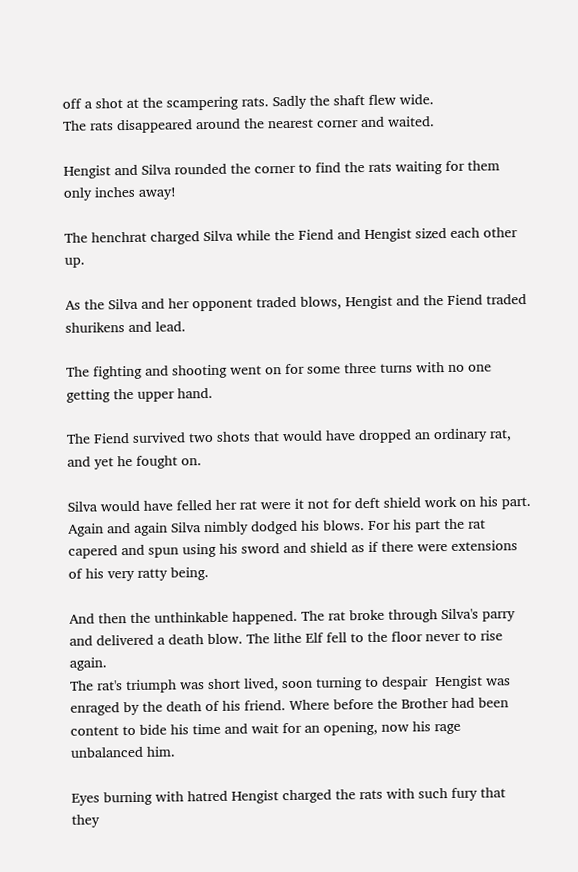off a shot at the scampering rats. Sadly the shaft flew wide.
The rats disappeared around the nearest corner and waited.

Hengist and Silva rounded the corner to find the rats waiting for them only inches away!

The henchrat charged Silva while the Fiend and Hengist sized each other up.

As the Silva and her opponent traded blows, Hengist and the Fiend traded shurikens and lead.

The fighting and shooting went on for some three turns with no one getting the upper hand.

The Fiend survived two shots that would have dropped an ordinary rat, and yet he fought on.

Silva would have felled her rat were it not for deft shield work on his part. Again and again Silva nimbly dodged his blows. For his part the rat capered and spun using his sword and shield as if there were extensions of his very ratty being.

And then the unthinkable happened. The rat broke through Silva's parry and delivered a death blow. The lithe Elf fell to the floor never to rise again.
The rat's triumph was short lived, soon turning to despair  Hengist was enraged by the death of his friend. Where before the Brother had been content to bide his time and wait for an opening, now his rage unbalanced him.

Eyes burning with hatred Hengist charged the rats with such fury that they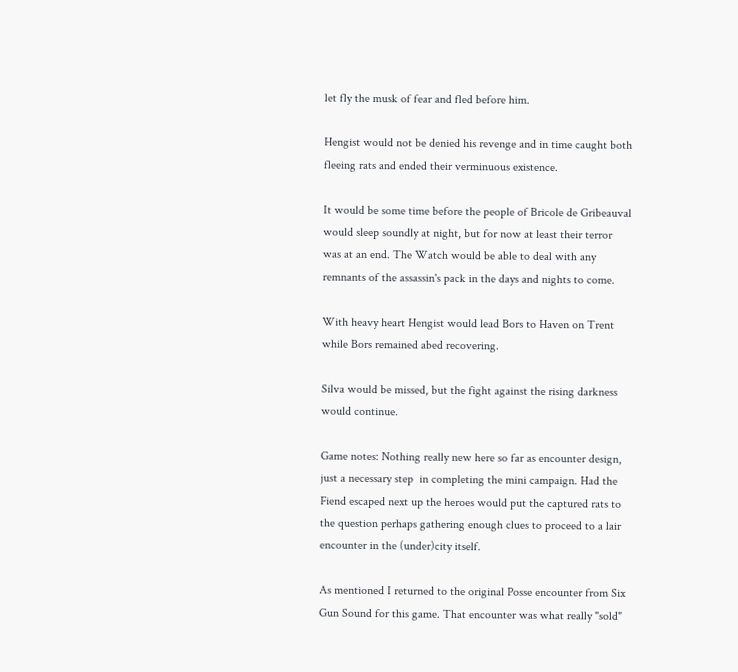let fly the musk of fear and fled before him.

Hengist would not be denied his revenge and in time caught both fleeing rats and ended their verminuous existence.

It would be some time before the people of Bricole de Gribeauval would sleep soundly at night, but for now at least their terror was at an end. The Watch would be able to deal with any remnants of the assassin's pack in the days and nights to come.

With heavy heart Hengist would lead Bors to Haven on Trent while Bors remained abed recovering.

Silva would be missed, but the fight against the rising darkness would continue.

Game notes: Nothing really new here so far as encounter design, just a necessary step  in completing the mini campaign. Had the Fiend escaped next up the heroes would put the captured rats to the question perhaps gathering enough clues to proceed to a lair encounter in the (under)city itself.

As mentioned I returned to the original Posse encounter from Six Gun Sound for this game. That encounter was what really "sold"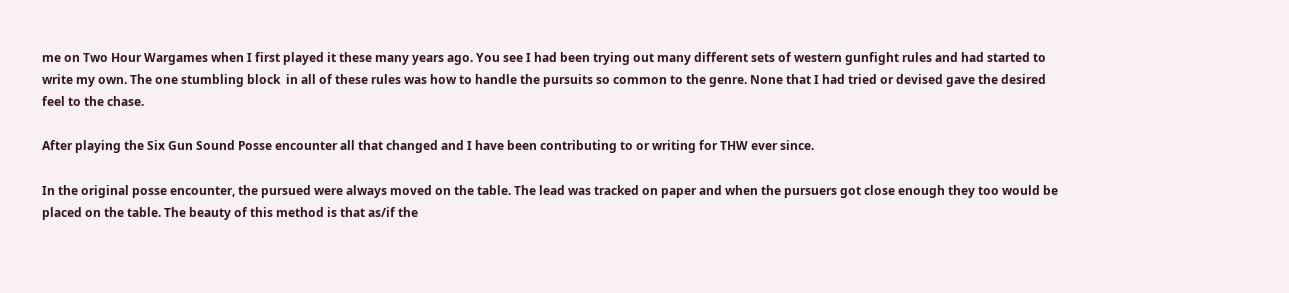me on Two Hour Wargames when I first played it these many years ago. You see I had been trying out many different sets of western gunfight rules and had started to write my own. The one stumbling block  in all of these rules was how to handle the pursuits so common to the genre. None that I had tried or devised gave the desired feel to the chase.

After playing the Six Gun Sound Posse encounter all that changed and I have been contributing to or writing for THW ever since.

In the original posse encounter, the pursued were always moved on the table. The lead was tracked on paper and when the pursuers got close enough they too would be placed on the table. The beauty of this method is that as/if the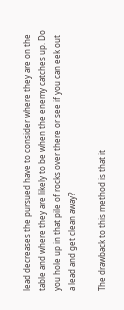lead decreases the pursued have to consider where they are on the table and where they are likely to be when the enemy catches up. Do you hole up in that pile of rocks over there or see if you can eek out a lead and get clean away?

The drawback to this method is that it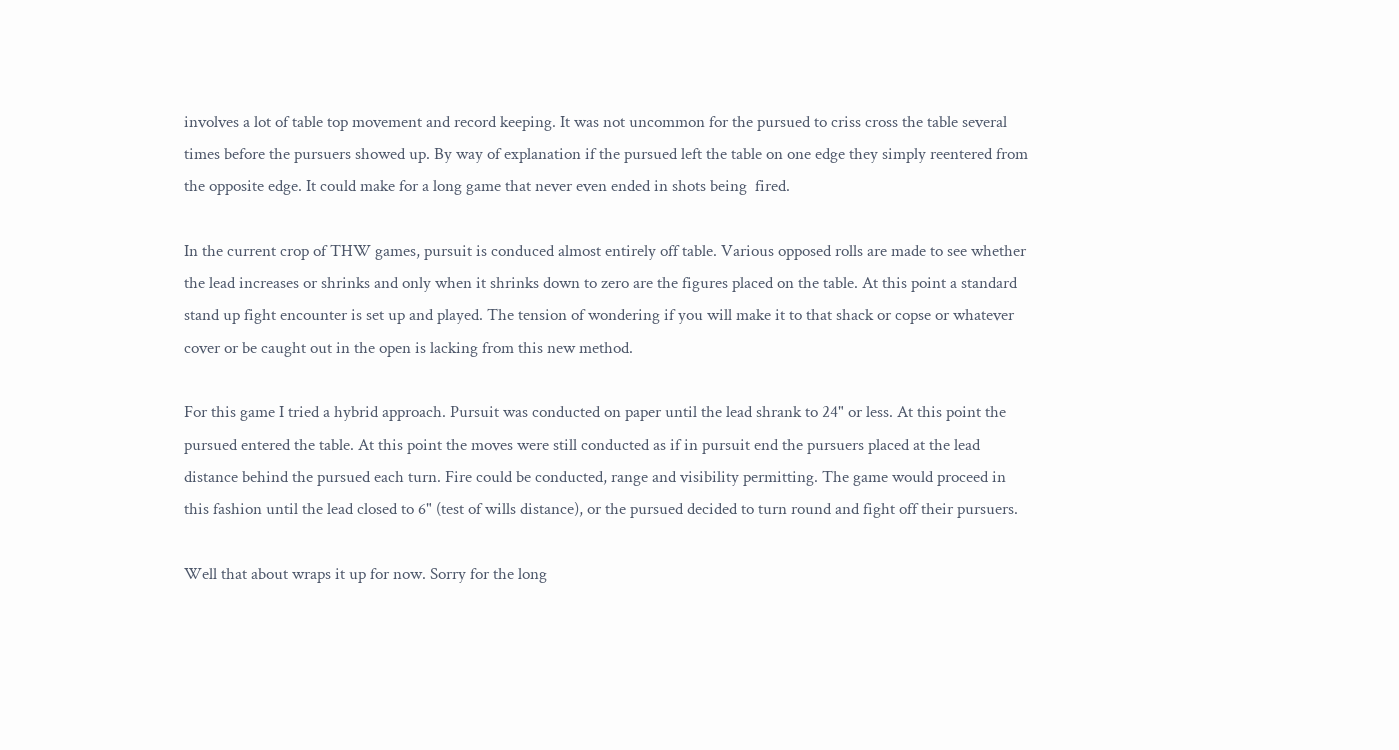involves a lot of table top movement and record keeping. It was not uncommon for the pursued to criss cross the table several times before the pursuers showed up. By way of explanation if the pursued left the table on one edge they simply reentered from the opposite edge. It could make for a long game that never even ended in shots being  fired.

In the current crop of THW games, pursuit is conduced almost entirely off table. Various opposed rolls are made to see whether the lead increases or shrinks and only when it shrinks down to zero are the figures placed on the table. At this point a standard stand up fight encounter is set up and played. The tension of wondering if you will make it to that shack or copse or whatever cover or be caught out in the open is lacking from this new method.

For this game I tried a hybrid approach. Pursuit was conducted on paper until the lead shrank to 24" or less. At this point the pursued entered the table. At this point the moves were still conducted as if in pursuit end the pursuers placed at the lead distance behind the pursued each turn. Fire could be conducted, range and visibility permitting. The game would proceed in this fashion until the lead closed to 6" (test of wills distance), or the pursued decided to turn round and fight off their pursuers.

Well that about wraps it up for now. Sorry for the long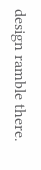design ramble there.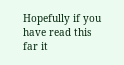Hopefully if you have read this far it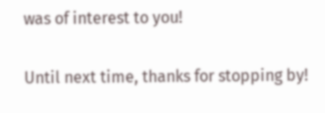was of interest to you!

Until next time, thanks for stopping by!